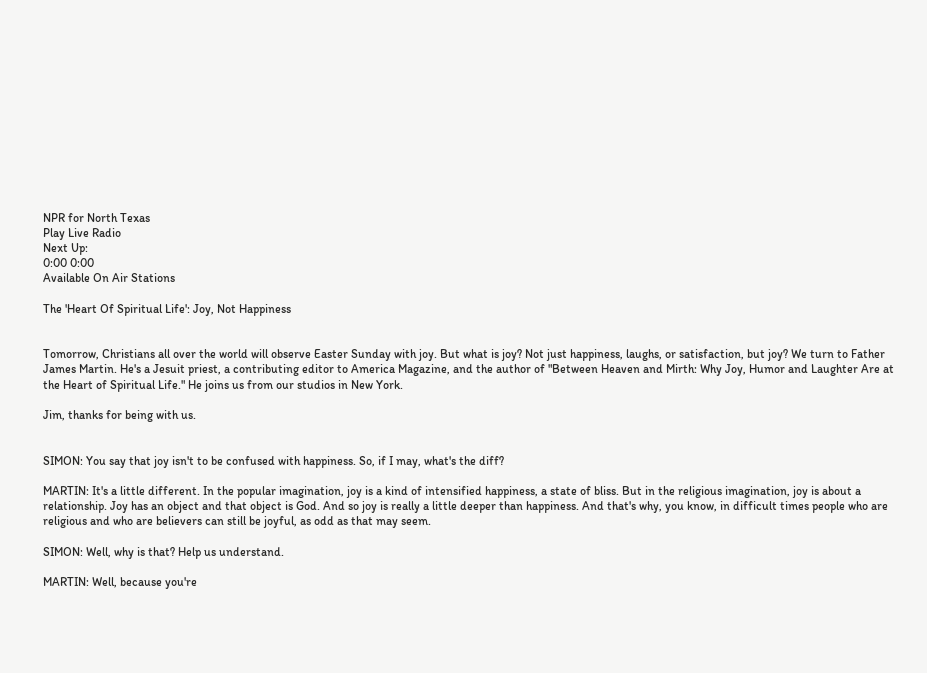NPR for North Texas
Play Live Radio
Next Up:
0:00 0:00
Available On Air Stations

The 'Heart Of Spiritual Life': Joy, Not Happiness


Tomorrow, Christians all over the world will observe Easter Sunday with joy. But what is joy? Not just happiness, laughs, or satisfaction, but joy? We turn to Father James Martin. He's a Jesuit priest, a contributing editor to America Magazine, and the author of "Between Heaven and Mirth: Why Joy, Humor and Laughter Are at the Heart of Spiritual Life." He joins us from our studios in New York.

Jim, thanks for being with us.


SIMON: You say that joy isn't to be confused with happiness. So, if I may, what's the diff?

MARTIN: It's a little different. In the popular imagination, joy is a kind of intensified happiness, a state of bliss. But in the religious imagination, joy is about a relationship. Joy has an object and that object is God. And so joy is really a little deeper than happiness. And that's why, you know, in difficult times people who are religious and who are believers can still be joyful, as odd as that may seem.

SIMON: Well, why is that? Help us understand.

MARTIN: Well, because you're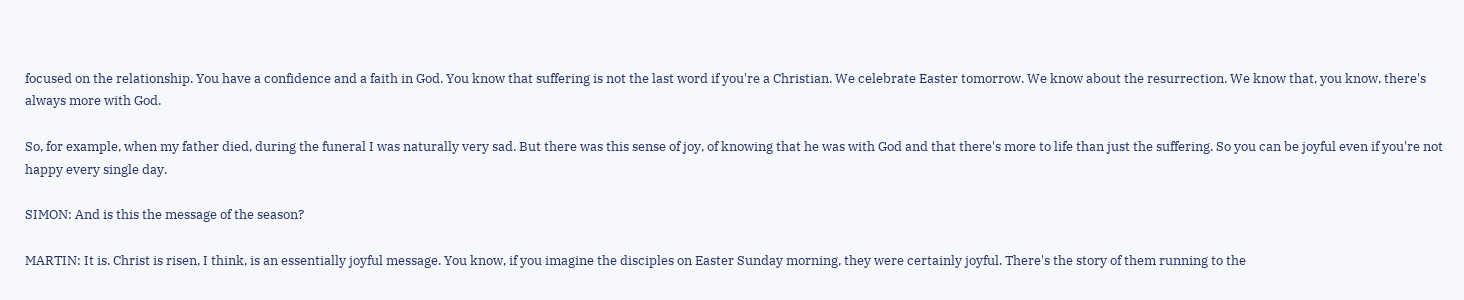focused on the relationship. You have a confidence and a faith in God. You know that suffering is not the last word if you're a Christian. We celebrate Easter tomorrow. We know about the resurrection. We know that, you know, there's always more with God.

So, for example, when my father died, during the funeral I was naturally very sad. But there was this sense of joy, of knowing that he was with God and that there's more to life than just the suffering. So you can be joyful even if you're not happy every single day.

SIMON: And is this the message of the season?

MARTIN: It is. Christ is risen, I think, is an essentially joyful message. You know, if you imagine the disciples on Easter Sunday morning, they were certainly joyful. There's the story of them running to the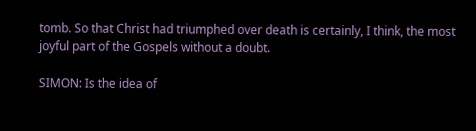tomb. So that Christ had triumphed over death is certainly, I think, the most joyful part of the Gospels without a doubt.

SIMON: Is the idea of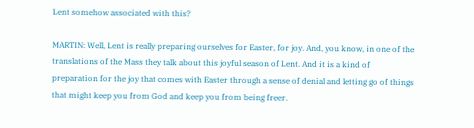Lent somehow associated with this?

MARTIN: Well, Lent is really preparing ourselves for Easter, for joy. And, you know, in one of the translations of the Mass they talk about this joyful season of Lent. And it is a kind of preparation for the joy that comes with Easter through a sense of denial and letting go of things that might keep you from God and keep you from being freer.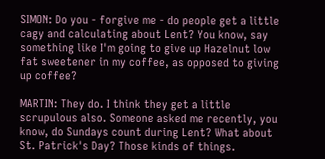SIMON: Do you - forgive me - do people get a little cagy and calculating about Lent? You know, say something like I'm going to give up Hazelnut low fat sweetener in my coffee, as opposed to giving up coffee?

MARTIN: They do. I think they get a little scrupulous also. Someone asked me recently, you know, do Sundays count during Lent? What about St. Patrick's Day? Those kinds of things.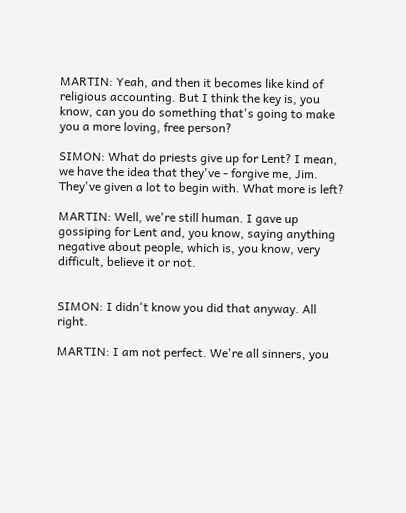MARTIN: Yeah, and then it becomes like kind of religious accounting. But I think the key is, you know, can you do something that's going to make you a more loving, free person?

SIMON: What do priests give up for Lent? I mean, we have the idea that they've - forgive me, Jim. They've given a lot to begin with. What more is left?

MARTIN: Well, we're still human. I gave up gossiping for Lent and, you know, saying anything negative about people, which is, you know, very difficult, believe it or not.


SIMON: I didn't know you did that anyway. All right.

MARTIN: I am not perfect. We're all sinners, you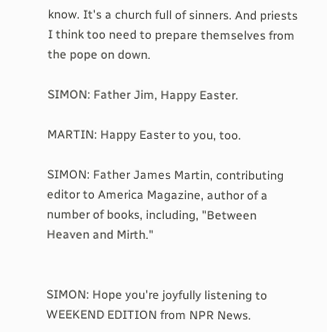know. It's a church full of sinners. And priests I think too need to prepare themselves from the pope on down.

SIMON: Father Jim, Happy Easter.

MARTIN: Happy Easter to you, too.

SIMON: Father James Martin, contributing editor to America Magazine, author of a number of books, including, "Between Heaven and Mirth."


SIMON: Hope you're joyfully listening to WEEKEND EDITION from NPR News.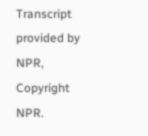Transcript provided by NPR, Copyright NPR.